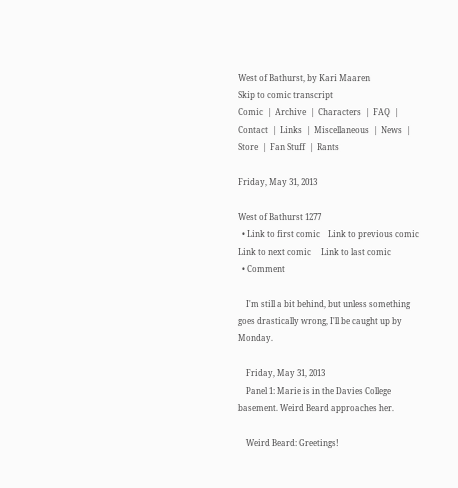West of Bathurst, by Kari Maaren
Skip to comic transcript
Comic  |  Archive  |  Characters  |  FAQ  |  Contact  |  Links  |  Miscellaneous  |  News  |  Store  |  Fan Stuff  |  Rants

Friday, May 31, 2013

West of Bathurst 1277
  • Link to first comic    Link to previous comic     Link to next comic     Link to last comic
  • Comment

    I'm still a bit behind, but unless something goes drastically wrong, I'll be caught up by Monday.

    Friday, May 31, 2013
    Panel 1: Marie is in the Davies College basement. Weird Beard approaches her.

    Weird Beard: Greetings!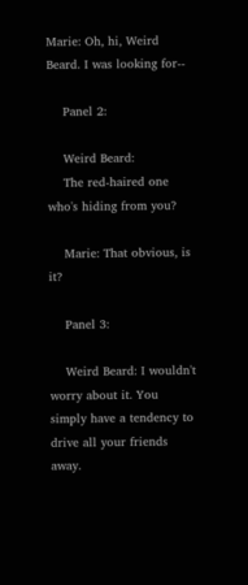Marie: Oh, hi, Weird Beard. I was looking for--

    Panel 2:

    Weird Beard:
    The red-haired one who's hiding from you?

    Marie: That obvious, is it?

    Panel 3:

    Weird Beard: I wouldn't worry about it. You simply have a tendency to drive all your friends away.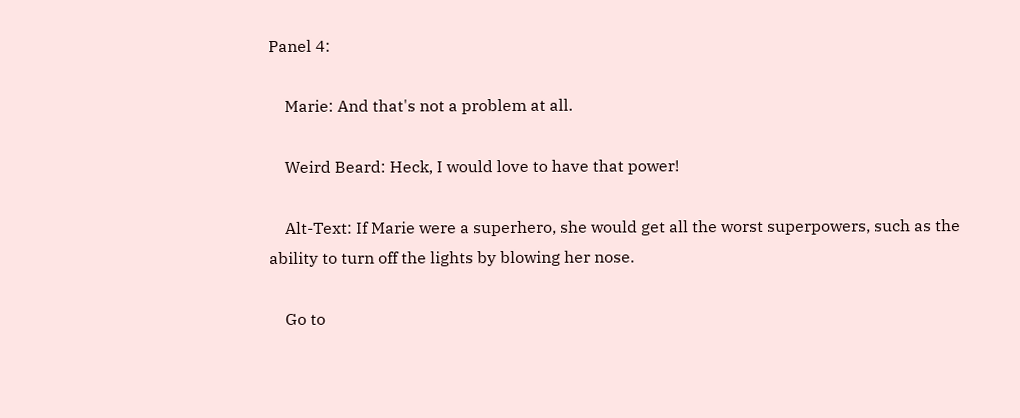Panel 4:

    Marie: And that's not a problem at all.

    Weird Beard: Heck, I would love to have that power!

    Alt-Text: If Marie were a superhero, she would get all the worst superpowers, such as the ability to turn off the lights by blowing her nose.

    Go to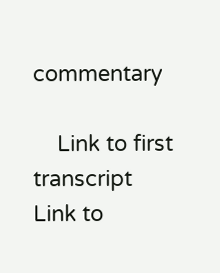commentary

    Link to first transcript     Link to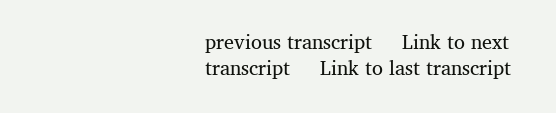previous transcript     Link to next transcript     Link to last transcript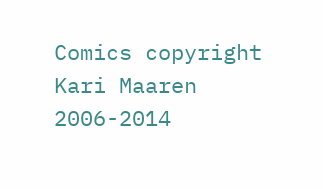Comics copyright Kari Maaren 2006-2014